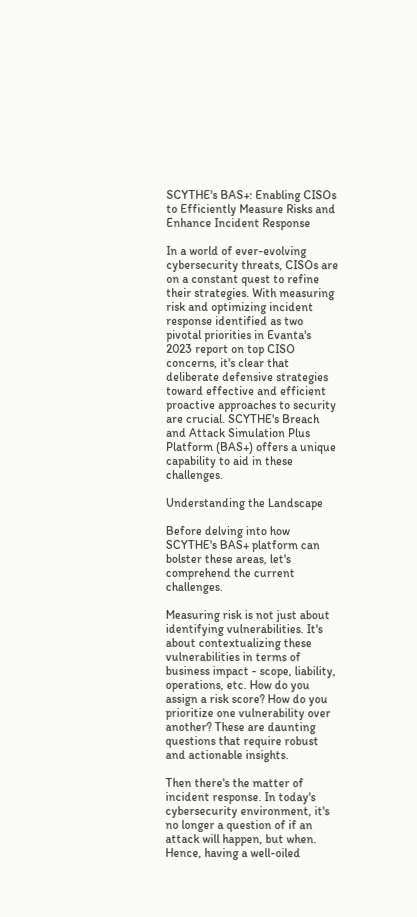SCYTHE's BAS+: Enabling CISOs to Efficiently Measure Risks and Enhance Incident Response

In a world of ever-evolving cybersecurity threats, CISOs are on a constant quest to refine their strategies. With measuring risk and optimizing incident response identified as two pivotal priorities in Evanta's 2023 report on top CISO concerns, it's clear that deliberate defensive strategies toward effective and efficient proactive approaches to security are crucial. SCYTHE's Breach and Attack Simulation Plus Platform (BAS+) offers a unique capability to aid in these challenges.

Understanding the Landscape

Before delving into how SCYTHE's BAS+ platform can bolster these areas, let's comprehend the current challenges.

Measuring risk is not just about identifying vulnerabilities. It's about contextualizing these vulnerabilities in terms of business impact - scope, liability, operations, etc. How do you assign a risk score? How do you prioritize one vulnerability over another? These are daunting questions that require robust and actionable insights.

Then there's the matter of incident response. In today's cybersecurity environment, it's no longer a question of if an attack will happen, but when. Hence, having a well-oiled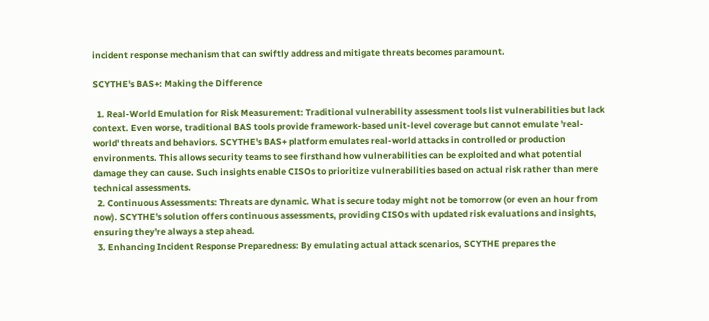incident response mechanism that can swiftly address and mitigate threats becomes paramount.

SCYTHE's BAS+: Making the Difference

  1. Real-World Emulation for Risk Measurement: Traditional vulnerability assessment tools list vulnerabilities but lack context. Even worse, traditional BAS tools provide framework-based unit-level coverage but cannot emulate 'real-world' threats and behaviors. SCYTHE's BAS+ platform emulates real-world attacks in controlled or production environments. This allows security teams to see firsthand how vulnerabilities can be exploited and what potential damage they can cause. Such insights enable CISOs to prioritize vulnerabilities based on actual risk rather than mere technical assessments.
  2. Continuous Assessments: Threats are dynamic. What is secure today might not be tomorrow (or even an hour from now). SCYTHE's solution offers continuous assessments, providing CISOs with updated risk evaluations and insights, ensuring they're always a step ahead.
  3. Enhancing Incident Response Preparedness: By emulating actual attack scenarios, SCYTHE prepares the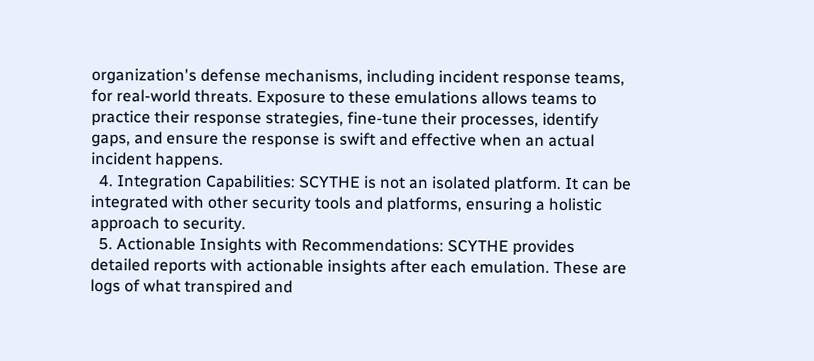organization's defense mechanisms, including incident response teams, for real-world threats. Exposure to these emulations allows teams to practice their response strategies, fine-tune their processes, identify gaps, and ensure the response is swift and effective when an actual incident happens.
  4. Integration Capabilities: SCYTHE is not an isolated platform. It can be integrated with other security tools and platforms, ensuring a holistic approach to security.
  5. Actionable Insights with Recommendations: SCYTHE provides detailed reports with actionable insights after each emulation. These are logs of what transpired and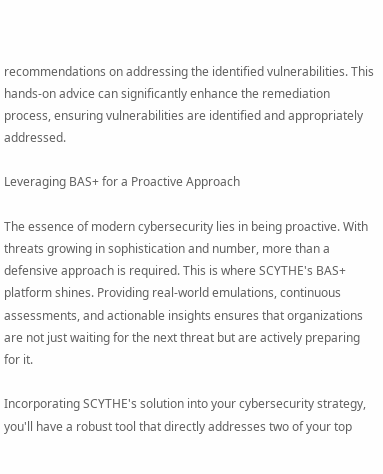recommendations on addressing the identified vulnerabilities. This hands-on advice can significantly enhance the remediation process, ensuring vulnerabilities are identified and appropriately addressed.

Leveraging BAS+ for a Proactive Approach

The essence of modern cybersecurity lies in being proactive. With threats growing in sophistication and number, more than a defensive approach is required. This is where SCYTHE's BAS+ platform shines. Providing real-world emulations, continuous assessments, and actionable insights ensures that organizations are not just waiting for the next threat but are actively preparing for it.

Incorporating SCYTHE's solution into your cybersecurity strategy, you'll have a robust tool that directly addresses two of your top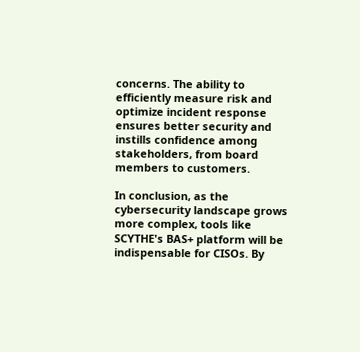concerns. The ability to efficiently measure risk and optimize incident response ensures better security and instills confidence among stakeholders, from board members to customers.

In conclusion, as the cybersecurity landscape grows more complex, tools like SCYTHE's BAS+ platform will be indispensable for CISOs. By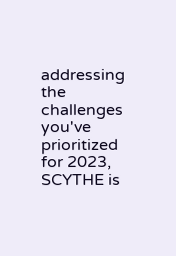addressing the challenges you've prioritized for 2023, SCYTHE is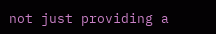not just providing a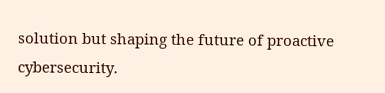solution but shaping the future of proactive cybersecurity.